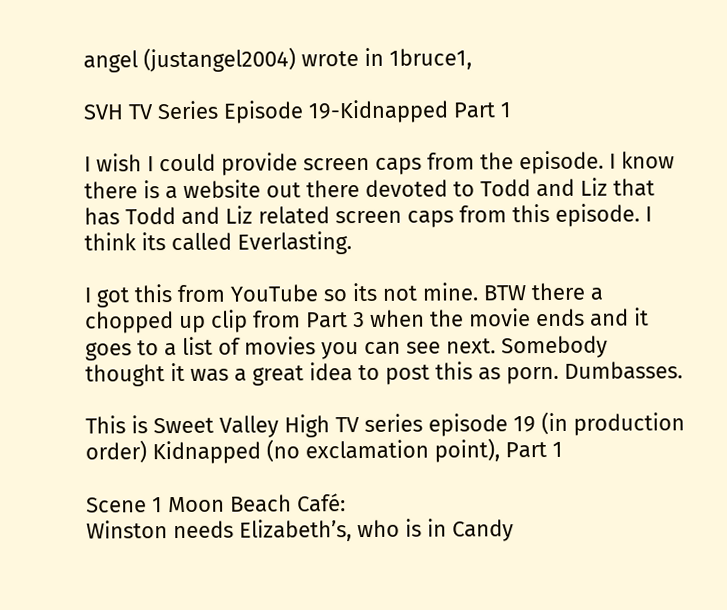angel (justangel2004) wrote in 1bruce1,

SVH TV Series Episode 19-Kidnapped Part 1

I wish I could provide screen caps from the episode. I know there is a website out there devoted to Todd and Liz that has Todd and Liz related screen caps from this episode. I think its called Everlasting.

I got this from YouTube so its not mine. BTW there a chopped up clip from Part 3 when the movie ends and it goes to a list of movies you can see next. Somebody thought it was a great idea to post this as porn. Dumbasses.

This is Sweet Valley High TV series episode 19 (in production order) Kidnapped (no exclamation point), Part 1

Scene 1 Moon Beach Café:
Winston needs Elizabeth’s, who is in Candy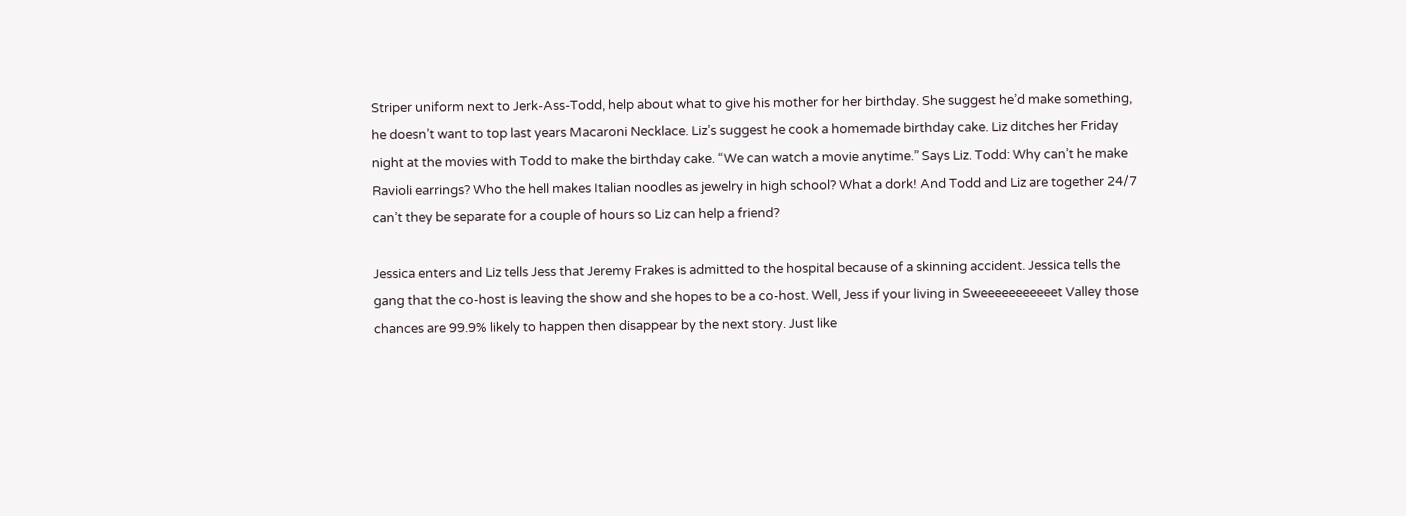Striper uniform next to Jerk-Ass-Todd, help about what to give his mother for her birthday. She suggest he’d make something, he doesn’t want to top last years Macaroni Necklace. Liz’s suggest he cook a homemade birthday cake. Liz ditches her Friday night at the movies with Todd to make the birthday cake. “We can watch a movie anytime.” Says Liz. Todd: Why can’t he make Ravioli earrings? Who the hell makes Italian noodles as jewelry in high school? What a dork! And Todd and Liz are together 24/7 can’t they be separate for a couple of hours so Liz can help a friend?

Jessica enters and Liz tells Jess that Jeremy Frakes is admitted to the hospital because of a skinning accident. Jessica tells the gang that the co-host is leaving the show and she hopes to be a co-host. Well, Jess if your living in Sweeeeeeeeeeet Valley those chances are 99.9% likely to happen then disappear by the next story. Just like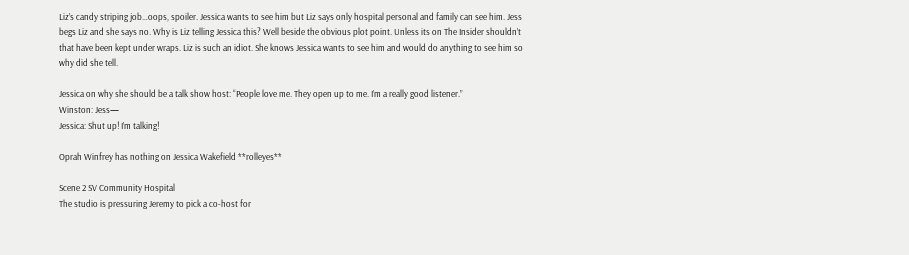Liz’s candy striping job…oops, spoiler. Jessica wants to see him but Liz says only hospital personal and family can see him. Jess begs Liz and she says no. Why is Liz telling Jessica this? Well beside the obvious plot point. Unless its on The Insider shouldn’t that have been kept under wraps. Liz is such an idiot. She knows Jessica wants to see him and would do anything to see him so why did she tell.

Jessica on why she should be a talk show host: “People love me. They open up to me. I’m a really good listener.”
Winston: Jess—
Jessica: Shut up! I’m talking!

Oprah Winfrey has nothing on Jessica Wakefield **rolleyes**

Scene 2 SV Community Hospital
The studio is pressuring Jeremy to pick a co-host for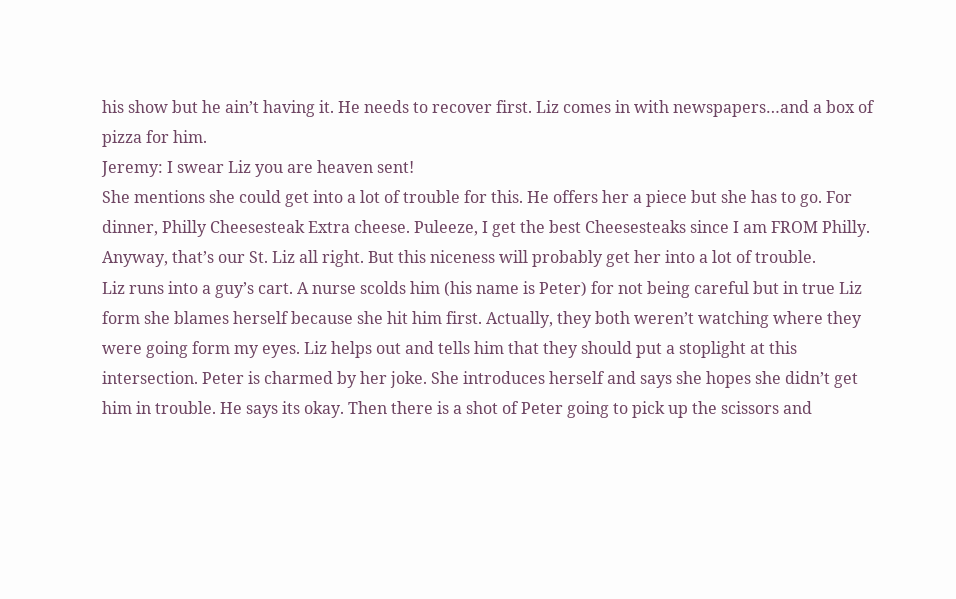his show but he ain’t having it. He needs to recover first. Liz comes in with newspapers…and a box of pizza for him.
Jeremy: I swear Liz you are heaven sent!
She mentions she could get into a lot of trouble for this. He offers her a piece but she has to go. For dinner, Philly Cheesesteak Extra cheese. Puleeze, I get the best Cheesesteaks since I am FROM Philly.
Anyway, that’s our St. Liz all right. But this niceness will probably get her into a lot of trouble.
Liz runs into a guy’s cart. A nurse scolds him (his name is Peter) for not being careful but in true Liz form she blames herself because she hit him first. Actually, they both weren’t watching where they were going form my eyes. Liz helps out and tells him that they should put a stoplight at this intersection. Peter is charmed by her joke. She introduces herself and says she hopes she didn’t get him in trouble. He says its okay. Then there is a shot of Peter going to pick up the scissors and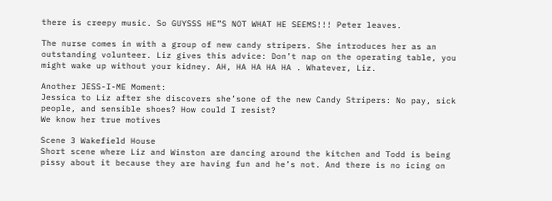there is creepy music. So GUYSSS HE”S NOT WHAT HE SEEMS!!! Peter leaves.

The nurse comes in with a group of new candy stripers. She introduces her as an outstanding volunteer. Liz gives this advice: Don’t nap on the operating table, you might wake up without your kidney. AH, HA HA HA HA . Whatever, Liz.

Another JESS-I-ME Moment:
Jessica to Liz after she discovers she’sone of the new Candy Stripers: No pay, sick people, and sensible shoes? How could I resist?
We know her true motives

Scene 3 Wakefield House
Short scene where Liz and Winston are dancing around the kitchen and Todd is being pissy about it because they are having fun and he’s not. And there is no icing on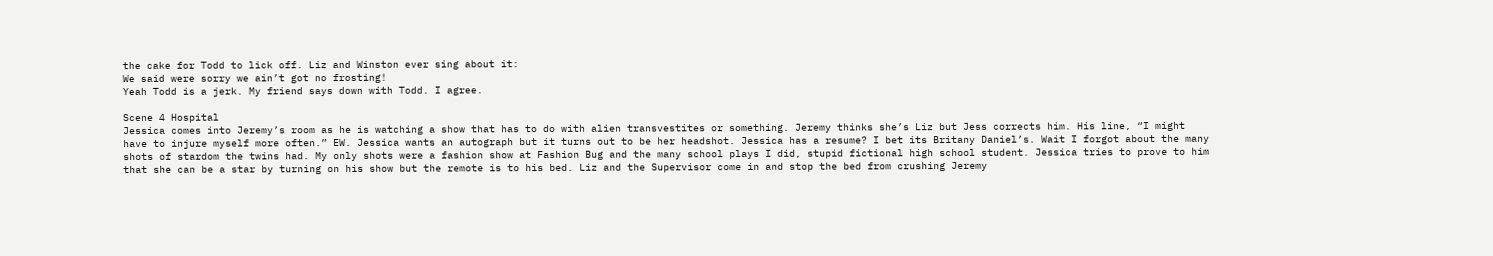the cake for Todd to lick off. Liz and Winston ever sing about it:
We said were sorry we ain’t got no frosting!
Yeah Todd is a jerk. My friend says down with Todd. I agree.

Scene 4 Hospital
Jessica comes into Jeremy’s room as he is watching a show that has to do with alien transvestites or something. Jeremy thinks she’s Liz but Jess corrects him. His line, “I might have to injure myself more often.” EW. Jessica wants an autograph but it turns out to be her headshot. Jessica has a resume? I bet its Britany Daniel’s. Wait I forgot about the many shots of stardom the twins had. My only shots were a fashion show at Fashion Bug and the many school plays I did, stupid fictional high school student. Jessica tries to prove to him that she can be a star by turning on his show but the remote is to his bed. Liz and the Supervisor come in and stop the bed from crushing Jeremy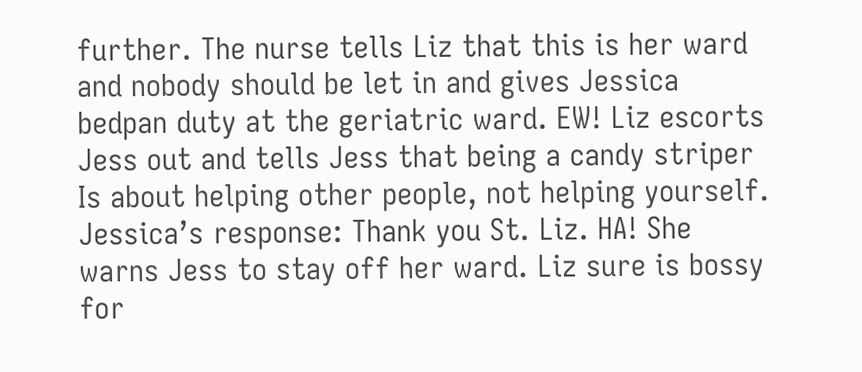further. The nurse tells Liz that this is her ward and nobody should be let in and gives Jessica bedpan duty at the geriatric ward. EW! Liz escorts Jess out and tells Jess that being a candy striper Is about helping other people, not helping yourself. Jessica’s response: Thank you St. Liz. HA! She warns Jess to stay off her ward. Liz sure is bossy for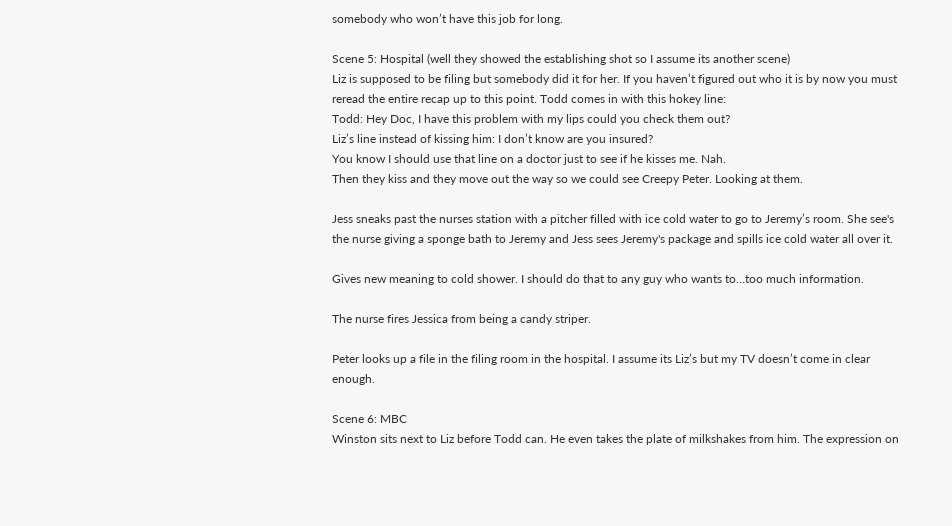somebody who won’t have this job for long.

Scene 5: Hospital (well they showed the establishing shot so I assume its another scene)
Liz is supposed to be filing but somebody did it for her. If you haven’t figured out who it is by now you must reread the entire recap up to this point. Todd comes in with this hokey line:
Todd: Hey Doc, I have this problem with my lips could you check them out?
Liz’s line instead of kissing him: I don’t know are you insured?
You know I should use that line on a doctor just to see if he kisses me. Nah.
Then they kiss and they move out the way so we could see Creepy Peter. Looking at them.

Jess sneaks past the nurses station with a pitcher filled with ice cold water to go to Jeremy’s room. She see's the nurse giving a sponge bath to Jeremy and Jess sees Jeremy's package and spills ice cold water all over it.

Gives new meaning to cold shower. I should do that to any guy who wants to…too much information.

The nurse fires Jessica from being a candy striper.

Peter looks up a file in the filing room in the hospital. I assume its Liz’s but my TV doesn’t come in clear enough.

Scene 6: MBC
Winston sits next to Liz before Todd can. He even takes the plate of milkshakes from him. The expression on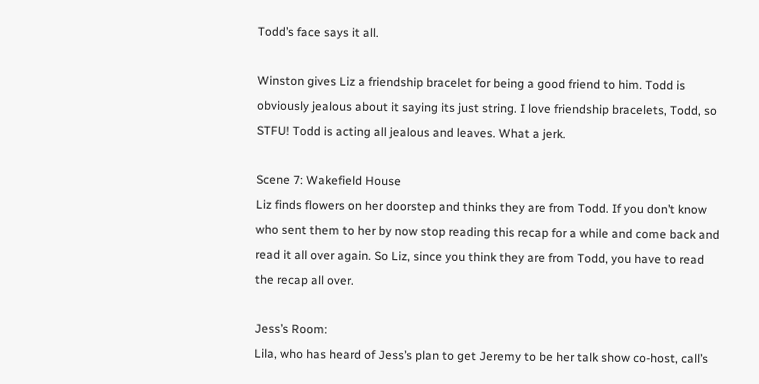Todd’s face says it all.

Winston gives Liz a friendship bracelet for being a good friend to him. Todd is obviously jealous about it saying its just string. I love friendship bracelets, Todd, so STFU! Todd is acting all jealous and leaves. What a jerk.

Scene 7: Wakefield House
Liz finds flowers on her doorstep and thinks they are from Todd. If you don’t know who sent them to her by now stop reading this recap for a while and come back and read it all over again. So Liz, since you think they are from Todd, you have to read the recap all over.

Jess’s Room:
Lila, who has heard of Jess’s plan to get Jeremy to be her talk show co-host, call’s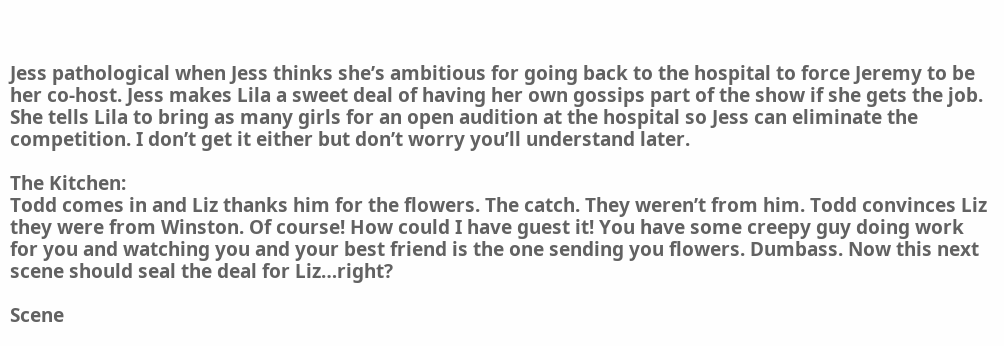Jess pathological when Jess thinks she’s ambitious for going back to the hospital to force Jeremy to be her co-host. Jess makes Lila a sweet deal of having her own gossips part of the show if she gets the job. She tells Lila to bring as many girls for an open audition at the hospital so Jess can eliminate the competition. I don’t get it either but don’t worry you’ll understand later.

The Kitchen:
Todd comes in and Liz thanks him for the flowers. The catch. They weren’t from him. Todd convinces Liz they were from Winston. Of course! How could I have guest it! You have some creepy guy doing work for you and watching you and your best friend is the one sending you flowers. Dumbass. Now this next scene should seal the deal for Liz…right?

Scene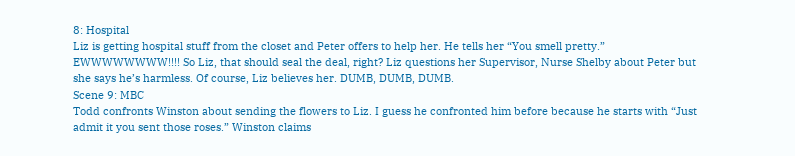8: Hospital
Liz is getting hospital stuff from the closet and Peter offers to help her. He tells her “You smell pretty.” EWWWWWWWW!!!! So Liz, that should seal the deal, right? Liz questions her Supervisor, Nurse Shelby about Peter but she says he’s harmless. Of course, Liz believes her. DUMB, DUMB, DUMB.
Scene 9: MBC
Todd confronts Winston about sending the flowers to Liz. I guess he confronted him before because he starts with “Just admit it you sent those roses.” Winston claims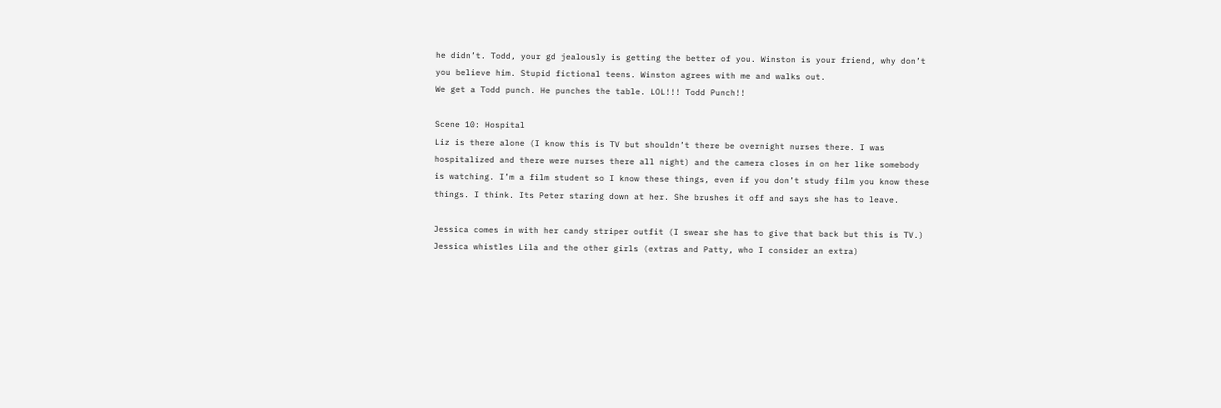he didn’t. Todd, your gd jealously is getting the better of you. Winston is your friend, why don’t you believe him. Stupid fictional teens. Winston agrees with me and walks out.
We get a Todd punch. He punches the table. LOL!!! Todd Punch!!

Scene 10: Hospital
Liz is there alone (I know this is TV but shouldn’t there be overnight nurses there. I was hospitalized and there were nurses there all night) and the camera closes in on her like somebody is watching. I’m a film student so I know these things, even if you don’t study film you know these things. I think. Its Peter staring down at her. She brushes it off and says she has to leave.

Jessica comes in with her candy striper outfit (I swear she has to give that back but this is TV.) Jessica whistles Lila and the other girls (extras and Patty, who I consider an extra)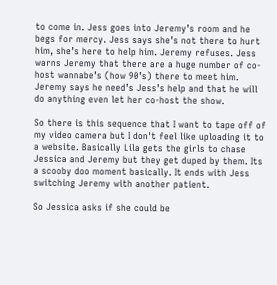to come in. Jess goes into Jeremy’s room and he begs for mercy. Jess says she’s not there to hurt him, she’s here to help him. Jeremy refuses. Jess warns Jeremy that there are a huge number of co-host wannabe’s (how 90’s) there to meet him. Jeremy says he need’s Jess’s help and that he will do anything even let her co-host the show.

So there is this sequence that I want to tape off of my video camera but I don't feel like uploading it to a website. Basically Lila gets the girls to chase Jessica and Jeremy but they get duped by them. Its a scooby doo moment basically. It ends with Jess switching Jeremy with another patient.

So Jessica asks if she could be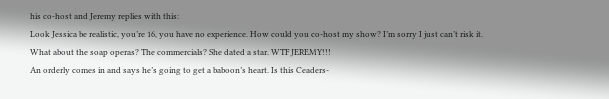his co-host and Jeremy replies with this:
Look Jessica be realistic, you’re 16, you have no experience. How could you co-host my show? I’m sorry I just can’t risk it.
What about the soap operas? The commercials? She dated a star. WTF JEREMY!!!
An orderly comes in and says he’s going to get a baboon’s heart. Is this Ceaders-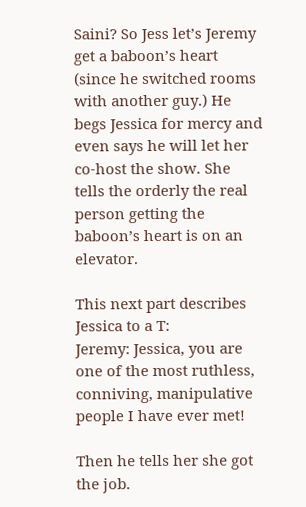Saini? So Jess let’s Jeremy get a baboon’s heart (since he switched rooms with another guy.) He begs Jessica for mercy and even says he will let her co-host the show. She tells the orderly the real person getting the baboon’s heart is on an elevator.

This next part describes Jessica to a T:
Jeremy: Jessica, you are one of the most ruthless, conniving, manipulative people I have ever met!

Then he tells her she got the job.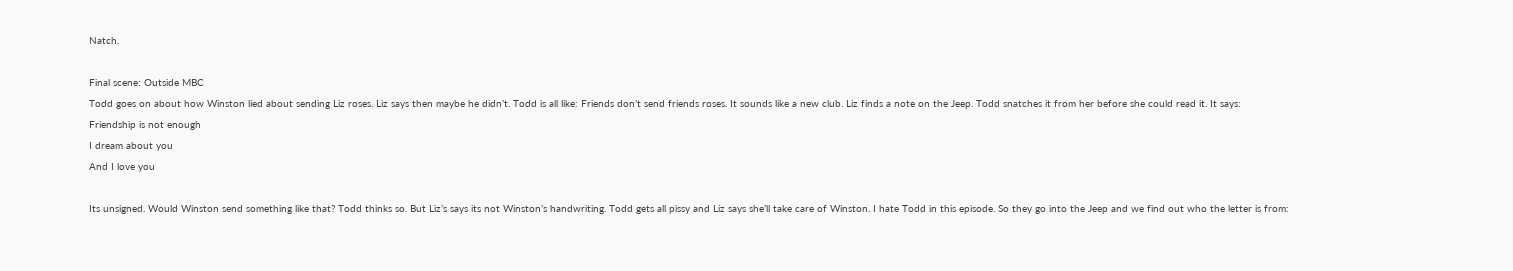Natch.

Final scene: Outside MBC
Todd goes on about how Winston lied about sending Liz roses. Liz says then maybe he didn’t. Todd is all like: Friends don’t send friends roses. It sounds like a new club. Liz finds a note on the Jeep. Todd snatches it from her before she could read it. It says:
Friendship is not enough
I dream about you
And I love you

Its unsigned. Would Winston send something like that? Todd thinks so. But Liz’s says its not Winston’s handwriting. Todd gets all pissy and Liz says she’ll take care of Winston. I hate Todd in this episode. So they go into the Jeep and we find out who the letter is from: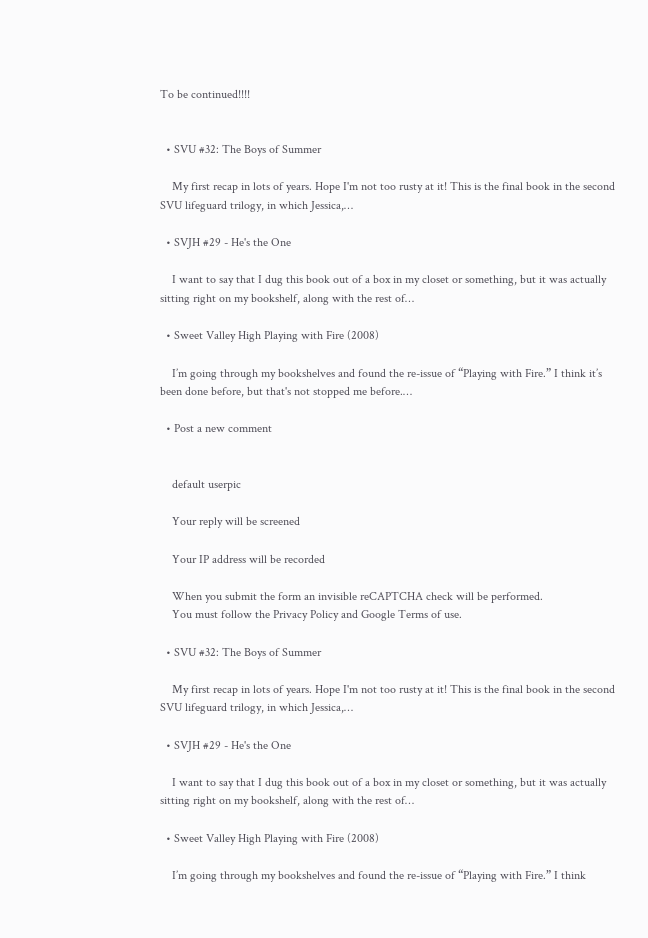To be continued!!!!


  • SVU #32: The Boys of Summer

    My first recap in lots of years. Hope I'm not too rusty at it! This is the final book in the second SVU lifeguard trilogy, in which Jessica,…

  • SVJH #29 - He's the One

    I want to say that I dug this book out of a box in my closet or something, but it was actually sitting right on my bookshelf, along with the rest of…

  • Sweet Valley High Playing with Fire (2008)

    I’m going through my bookshelves and found the re-issue of “Playing with Fire.” I think it’s been done before, but that's not stopped me before.…

  • Post a new comment


    default userpic

    Your reply will be screened

    Your IP address will be recorded

    When you submit the form an invisible reCAPTCHA check will be performed.
    You must follow the Privacy Policy and Google Terms of use.

  • SVU #32: The Boys of Summer

    My first recap in lots of years. Hope I'm not too rusty at it! This is the final book in the second SVU lifeguard trilogy, in which Jessica,…

  • SVJH #29 - He's the One

    I want to say that I dug this book out of a box in my closet or something, but it was actually sitting right on my bookshelf, along with the rest of…

  • Sweet Valley High Playing with Fire (2008)

    I’m going through my bookshelves and found the re-issue of “Playing with Fire.” I think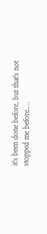it’s been done before, but that's not stopped me before.…